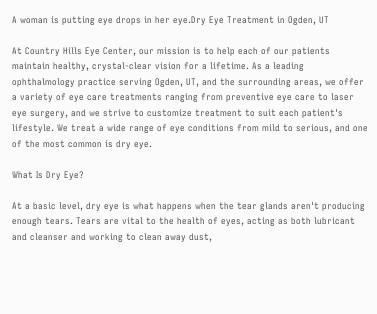A woman is putting eye drops in her eye.Dry Eye Treatment in Ogden, UT

At Country Hills Eye Center, our mission is to help each of our patients maintain healthy, crystal-clear vision for a lifetime. As a leading ophthalmology practice serving Ogden, UT, and the surrounding areas, we offer a variety of eye care treatments ranging from preventive eye care to laser eye surgery, and we strive to customize treatment to suit each patient's lifestyle. We treat a wide range of eye conditions from mild to serious, and one of the most common is dry eye.

What Is Dry Eye?

At a basic level, dry eye is what happens when the tear glands aren't producing enough tears. Tears are vital to the health of eyes, acting as both lubricant and cleanser and working to clean away dust,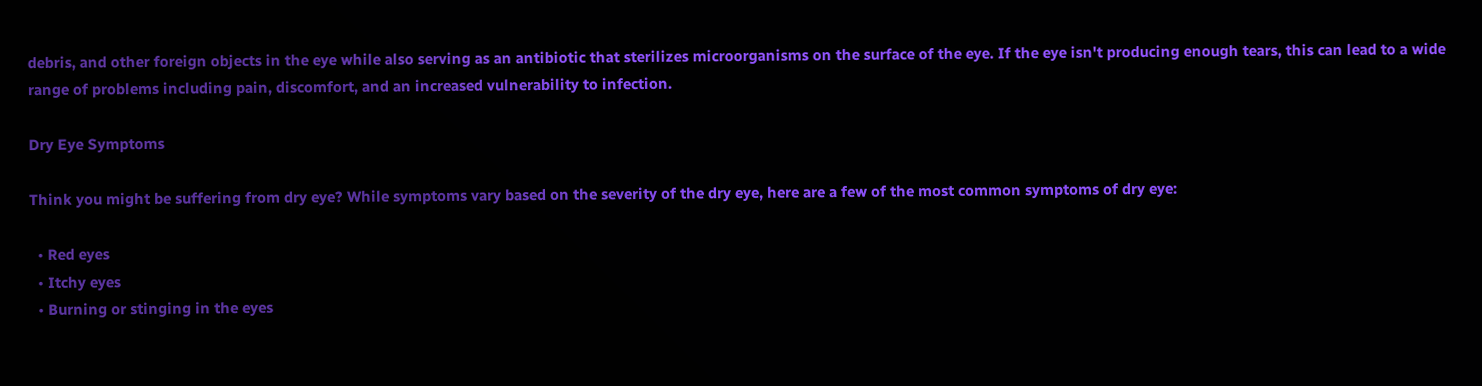debris, and other foreign objects in the eye while also serving as an antibiotic that sterilizes microorganisms on the surface of the eye. If the eye isn't producing enough tears, this can lead to a wide range of problems including pain, discomfort, and an increased vulnerability to infection.

Dry Eye Symptoms

Think you might be suffering from dry eye? While symptoms vary based on the severity of the dry eye, here are a few of the most common symptoms of dry eye:

  • Red eyes
  • Itchy eyes
  • Burning or stinging in the eyes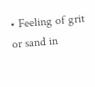• Feeling of grit or sand in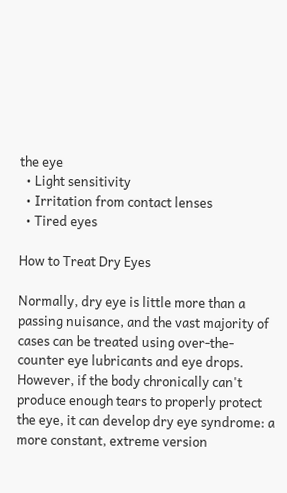the eye
  • Light sensitivity
  • Irritation from contact lenses
  • Tired eyes

How to Treat Dry Eyes

Normally, dry eye is little more than a passing nuisance, and the vast majority of cases can be treated using over-the-counter eye lubricants and eye drops. However, if the body chronically can't produce enough tears to properly protect the eye, it can develop dry eye syndrome: a more constant, extreme version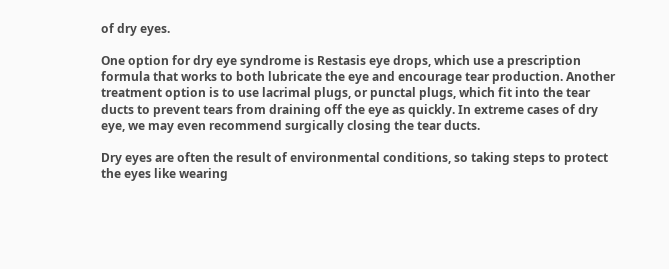of dry eyes.

One option for dry eye syndrome is Restasis eye drops, which use a prescription formula that works to both lubricate the eye and encourage tear production. Another treatment option is to use lacrimal plugs, or punctal plugs, which fit into the tear ducts to prevent tears from draining off the eye as quickly. In extreme cases of dry eye, we may even recommend surgically closing the tear ducts.

Dry eyes are often the result of environmental conditions, so taking steps to protect the eyes like wearing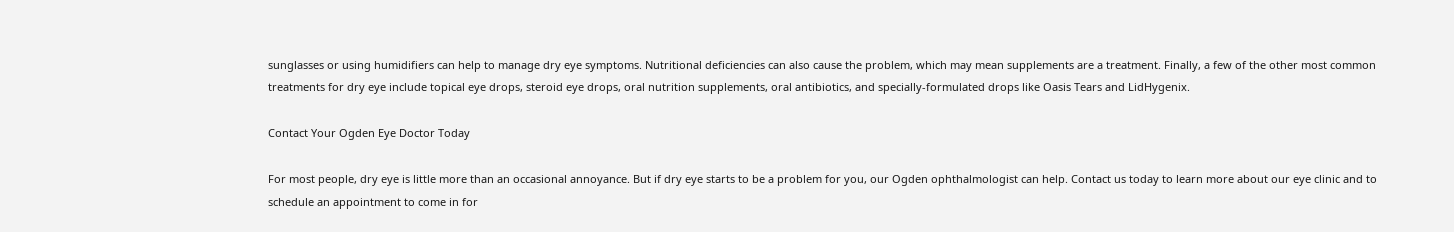sunglasses or using humidifiers can help to manage dry eye symptoms. Nutritional deficiencies can also cause the problem, which may mean supplements are a treatment. Finally, a few of the other most common treatments for dry eye include topical eye drops, steroid eye drops, oral nutrition supplements, oral antibiotics, and specially-formulated drops like Oasis Tears and LidHygenix.

Contact Your Ogden Eye Doctor Today

For most people, dry eye is little more than an occasional annoyance. But if dry eye starts to be a problem for you, our Ogden ophthalmologist can help. Contact us today to learn more about our eye clinic and to schedule an appointment to come in for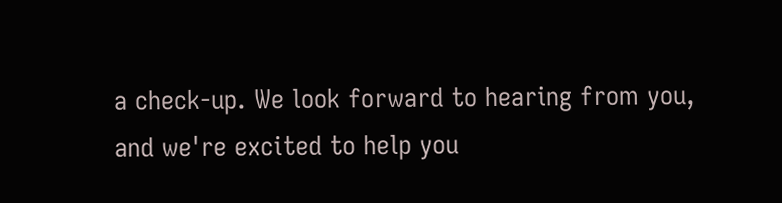a check-up. We look forward to hearing from you, and we're excited to help you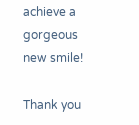achieve a gorgeous new smile!

Thank you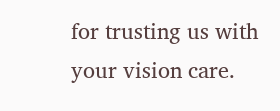for trusting us with your vision care.